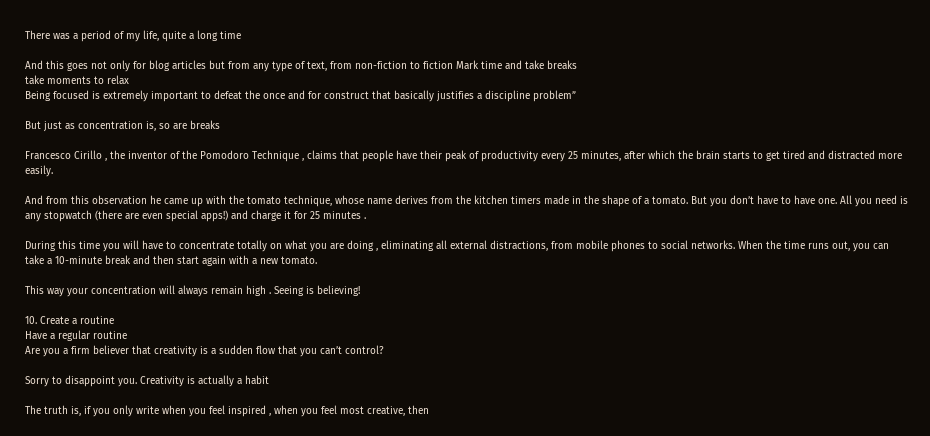There was a period of my life, quite a long time

And this goes not only for blog articles but from any type of text, from non-fiction to fiction Mark time and take breaks
take moments to relax
Being focused is extremely important to defeat the once and for construct that basically justifies a discipline problem”

But just as concentration is, so are breaks

Francesco Cirillo , the inventor of the Pomodoro Technique , claims that people have their peak of productivity every 25 minutes, after which the brain starts to get tired and distracted more easily.

And from this observation he came up with the tomato technique, whose name derives from the kitchen timers made in the shape of a tomato. But you don’t have to have one. All you need is any stopwatch (there are even special apps!) and charge it for 25 minutes .

During this time you will have to concentrate totally on what you are doing , eliminating all external distractions, from mobile phones to social networks. When the time runs out, you can take a 10-minute break and then start again with a new tomato.

This way your concentration will always remain high . Seeing is believing!

10. Create a routine
Have a regular routine
Are you a firm believer that creativity is a sudden flow that you can’t control?

Sorry to disappoint you. Creativity is actually a habit

The truth is, if you only write when you feel inspired , when you feel most creative, then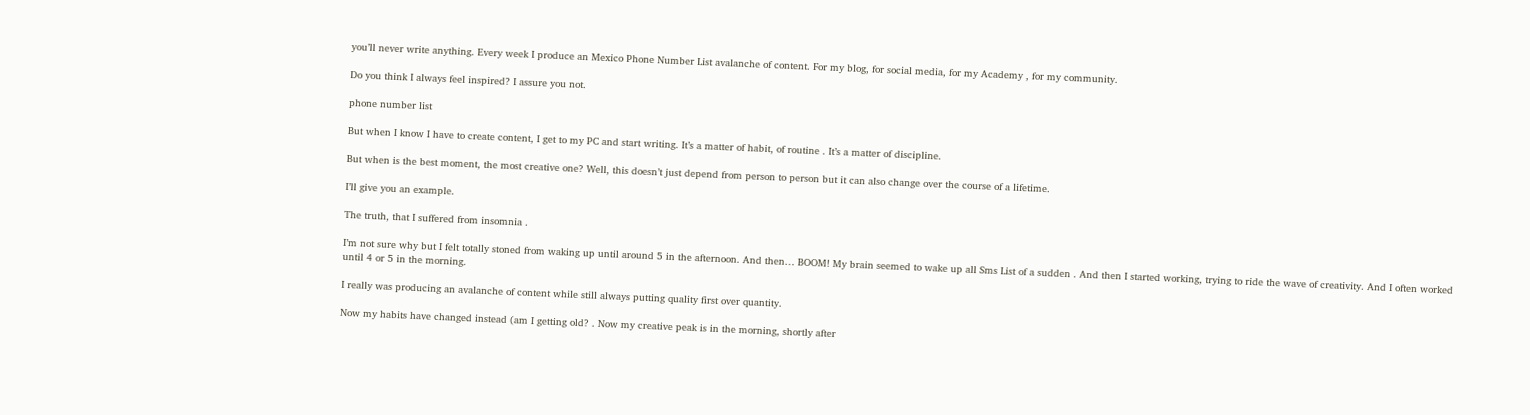you’ll never write anything. Every week I produce an Mexico Phone Number List avalanche of content. For my blog, for social media, for my Academy , for my community.

Do you think I always feel inspired? I assure you not.

phone number list

But when I know I have to create content, I get to my PC and start writing. It’s a matter of habit, of routine . It’s a matter of discipline.

But when is the best moment, the most creative one? Well, this doesn’t just depend from person to person but it can also change over the course of a lifetime.

I’ll give you an example.

The truth, that I suffered from insomnia .

I’m not sure why but I felt totally stoned from waking up until around 5 in the afternoon. And then… BOOM! My brain seemed to wake up all Sms List of a sudden . And then I started working, trying to ride the wave of creativity. And I often worked until 4 or 5 in the morning.

I really was producing an avalanche of content while still always putting quality first over quantity.

Now my habits have changed instead (am I getting old? . Now my creative peak is in the morning, shortly after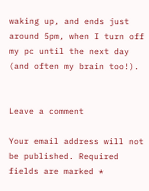waking up, and ends just around 5pm, when I turn off my pc until the next day (and often my brain too!).


Leave a comment

Your email address will not be published. Required fields are marked *